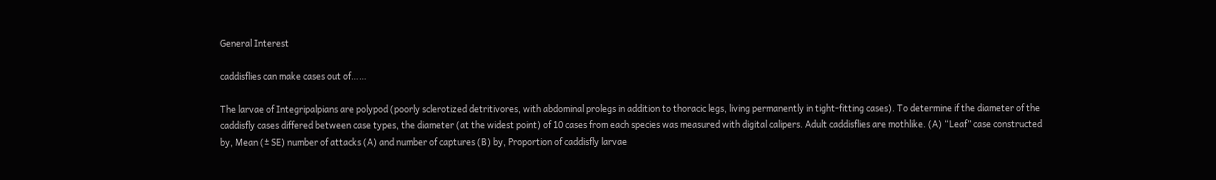General Interest

caddisflies can make cases out of……

The larvae of Integripalpians are polypod (poorly sclerotized detritivores, with abdominal prolegs in addition to thoracic legs, living permanently in tight-fitting cases). To determine if the diameter of the caddisfly cases differed between case types, the diameter (at the widest point) of 10 cases from each species was measured with digital calipers. Adult caddisflies are mothlike. (A) “Leaf” case constructed by, Mean (± SE) number of attacks (A) and number of captures (B) by, Proportion of caddisfly larvae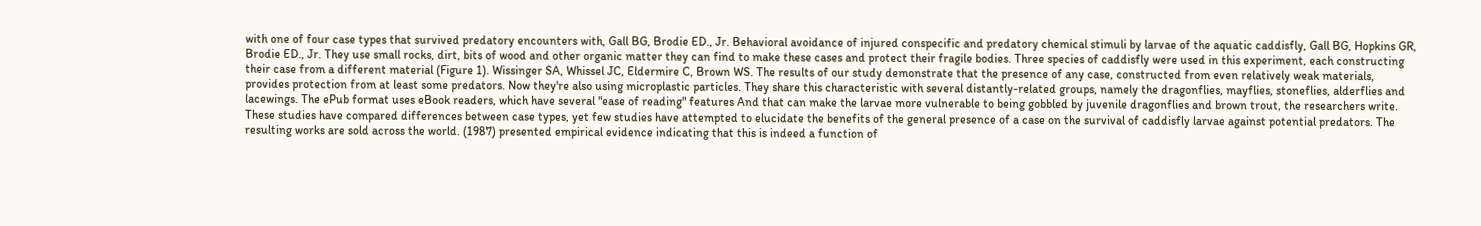with one of four case types that survived predatory encounters with, Gall BG, Brodie ED., Jr. Behavioral avoidance of injured conspecific and predatory chemical stimuli by larvae of the aquatic caddisfly, Gall BG, Hopkins GR, Brodie ED., Jr. They use small rocks, dirt, bits of wood and other organic matter they can find to make these cases and protect their fragile bodies. Three species of caddisfly were used in this experiment, each constructing their case from a different material (Figure 1). Wissinger SA, Whissel JC, Eldermire C, Brown WS. The results of our study demonstrate that the presence of any case, constructed from even relatively weak materials, provides protection from at least some predators. Now they're also using microplastic particles. They share this characteristic with several distantly-related groups, namely the dragonflies, mayflies, stoneflies, alderflies and lacewings. The ePub format uses eBook readers, which have several "ease of reading" features And that can make the larvae more vulnerable to being gobbled by juvenile dragonflies and brown trout, the researchers write. These studies have compared differences between case types, yet few studies have attempted to elucidate the benefits of the general presence of a case on the survival of caddisfly larvae against potential predators. The resulting works are sold across the world. (1987) presented empirical evidence indicating that this is indeed a function of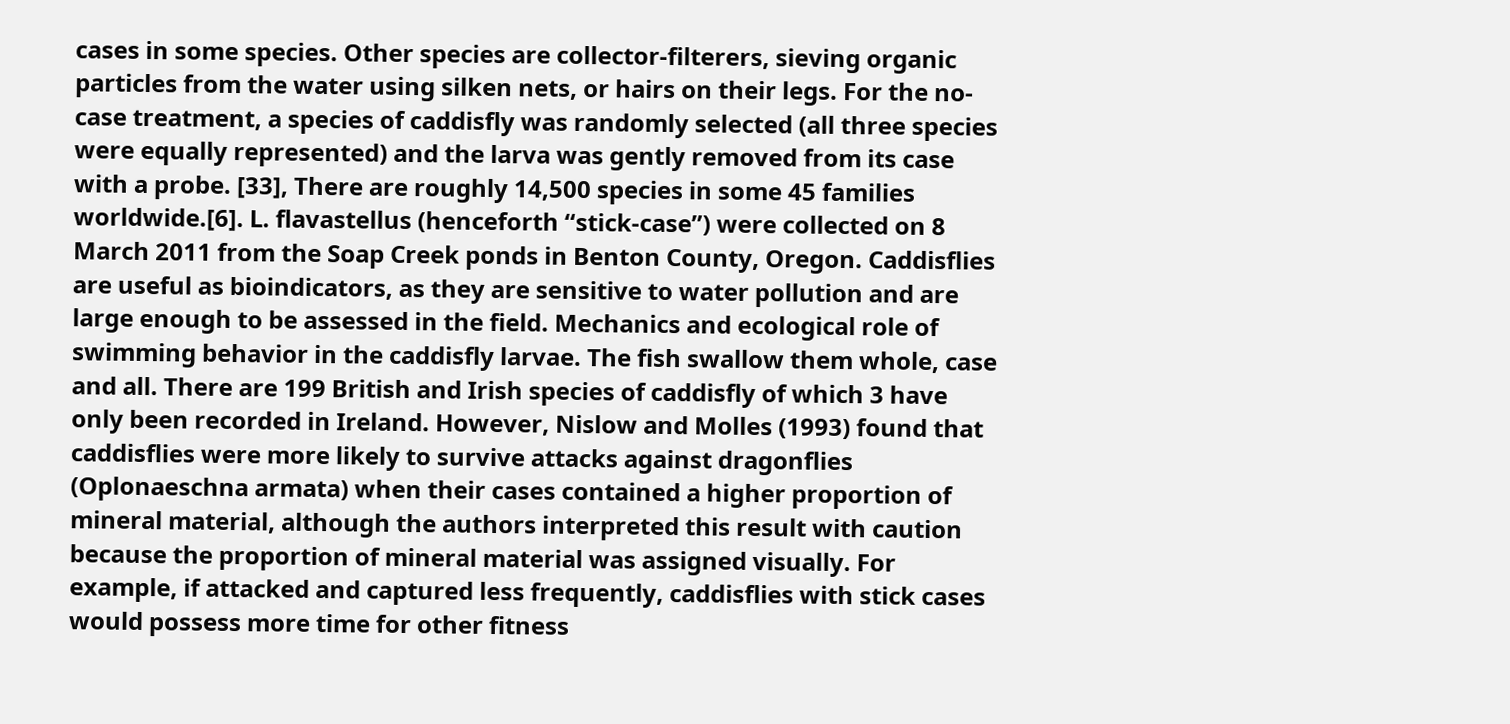cases in some species. Other species are collector-filterers, sieving organic particles from the water using silken nets, or hairs on their legs. For the no-case treatment, a species of caddisfly was randomly selected (all three species were equally represented) and the larva was gently removed from its case with a probe. [33], There are roughly 14,500 species in some 45 families worldwide.[6]. L. flavastellus (henceforth “stick-case”) were collected on 8 March 2011 from the Soap Creek ponds in Benton County, Oregon. Caddisflies are useful as bioindicators, as they are sensitive to water pollution and are large enough to be assessed in the field. Mechanics and ecological role of swimming behavior in the caddisfly larvae. The fish swallow them whole, case and all. There are 199 British and Irish species of caddisfly of which 3 have only been recorded in Ireland. However, Nislow and Molles (1993) found that caddisflies were more likely to survive attacks against dragonflies (Oplonaeschna armata) when their cases contained a higher proportion of mineral material, although the authors interpreted this result with caution because the proportion of mineral material was assigned visually. For example, if attacked and captured less frequently, caddisflies with stick cases would possess more time for other fitness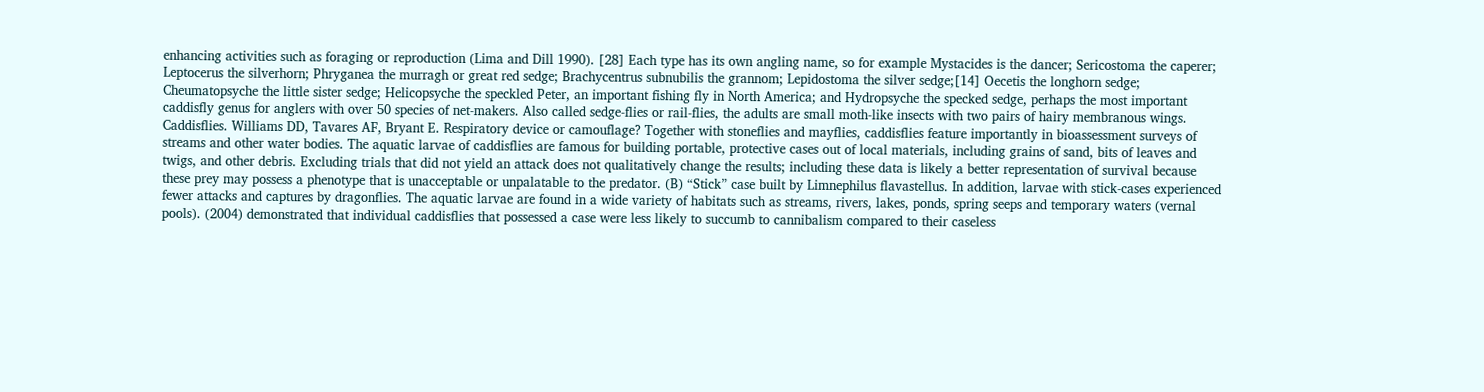enhancing activities such as foraging or reproduction (Lima and Dill 1990). [28] Each type has its own angling name, so for example Mystacides is the dancer; Sericostoma the caperer; Leptocerus the silverhorn; Phryganea the murragh or great red sedge; Brachycentrus subnubilis the grannom; Lepidostoma the silver sedge;[14] Oecetis the longhorn sedge; Cheumatopsyche the little sister sedge; Helicopsyche the speckled Peter, an important fishing fly in North America; and Hydropsyche the specked sedge, perhaps the most important caddisfly genus for anglers with over 50 species of net-makers. Also called sedge-flies or rail-flies, the adults are small moth-like insects with two pairs of hairy membranous wings. Caddisflies. Williams DD, Tavares AF, Bryant E. Respiratory device or camouflage? Together with stoneflies and mayflies, caddisflies feature importantly in bioassessment surveys of streams and other water bodies. The aquatic larvae of caddisflies are famous for building portable, protective cases out of local materials, including grains of sand, bits of leaves and twigs, and other debris. Excluding trials that did not yield an attack does not qualitatively change the results; including these data is likely a better representation of survival because these prey may possess a phenotype that is unacceptable or unpalatable to the predator. (B) “Stick” case built by Limnephilus flavastellus. In addition, larvae with stick-cases experienced fewer attacks and captures by dragonflies. The aquatic larvae are found in a wide variety of habitats such as streams, rivers, lakes, ponds, spring seeps and temporary waters (vernal pools). (2004) demonstrated that individual caddisflies that possessed a case were less likely to succumb to cannibalism compared to their caseless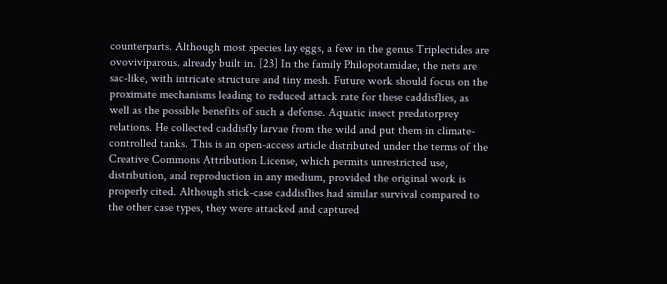counterparts. Although most species lay eggs, a few in the genus Triplectides are ovoviviparous. already built in. [23] In the family Philopotamidae, the nets are sac-like, with intricate structure and tiny mesh. Future work should focus on the proximate mechanisms leading to reduced attack rate for these caddisflies, as well as the possible benefits of such a defense. Aquatic insect predatorprey relations. He collected caddisfly larvae from the wild and put them in climate-controlled tanks. This is an open-access article distributed under the terms of the Creative Commons Attribution License, which permits unrestricted use, distribution, and reproduction in any medium, provided the original work is properly cited. Although stick-case caddisflies had similar survival compared to the other case types, they were attacked and captured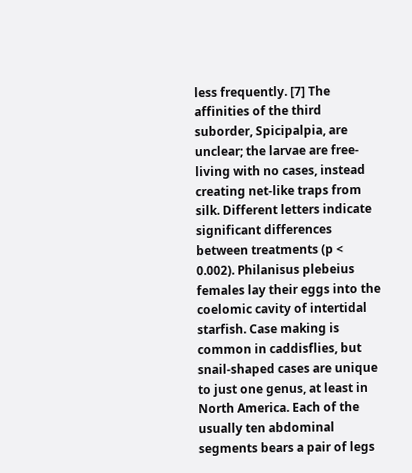less frequently. [7] The affinities of the third suborder, Spicipalpia, are unclear; the larvae are free-living with no cases, instead creating net-like traps from silk. Different letters indicate significant differences between treatments (p < 0.002). Philanisus plebeius females lay their eggs into the coelomic cavity of intertidal starfish. Case making is common in caddisflies, but snail-shaped cases are unique to just one genus, at least in North America. Each of the usually ten abdominal segments bears a pair of legs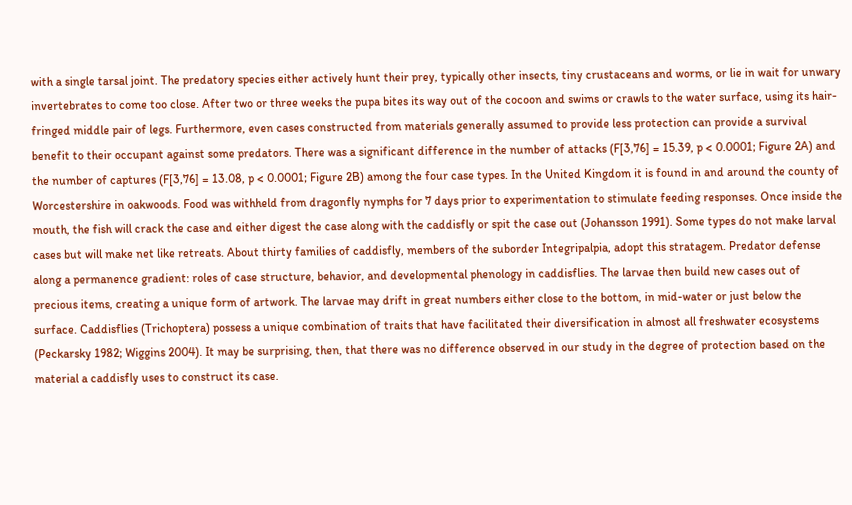with a single tarsal joint. The predatory species either actively hunt their prey, typically other insects, tiny crustaceans and worms, or lie in wait for unwary invertebrates to come too close. After two or three weeks the pupa bites its way out of the cocoon and swims or crawls to the water surface, using its hair-fringed middle pair of legs. Furthermore, even cases constructed from materials generally assumed to provide less protection can provide a survival benefit to their occupant against some predators. There was a significant difference in the number of attacks (F[3,76] = 15.39, p < 0.0001; Figure 2A) and the number of captures (F[3,76] = 13.08, p < 0.0001; Figure 2B) among the four case types. In the United Kingdom it is found in and around the county of Worcestershire in oakwoods. Food was withheld from dragonfly nymphs for 7 days prior to experimentation to stimulate feeding responses. Once inside the mouth, the fish will crack the case and either digest the case along with the caddisfly or spit the case out (Johansson 1991). Some types do not make larval cases but will make net like retreats. About thirty families of caddisfly, members of the suborder Integripalpia, adopt this stratagem. Predator defense along a permanence gradient: roles of case structure, behavior, and developmental phenology in caddisflies. The larvae then build new cases out of precious items, creating a unique form of artwork. The larvae may drift in great numbers either close to the bottom, in mid-water or just below the surface. Caddisflies (Trichoptera) possess a unique combination of traits that have facilitated their diversification in almost all freshwater ecosystems (Peckarsky 1982; Wiggins 2004). It may be surprising, then, that there was no difference observed in our study in the degree of protection based on the material a caddisfly uses to construct its case.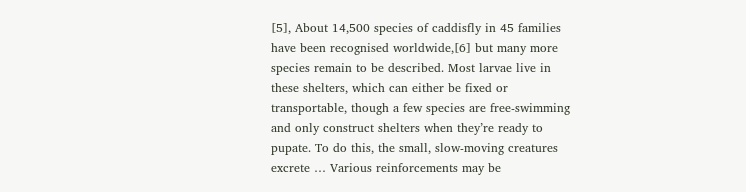[5], About 14,500 species of caddisfly in 45 families have been recognised worldwide,[6] but many more species remain to be described. Most larvae live in these shelters, which can either be fixed or transportable, though a few species are free-swimming and only construct shelters when they’re ready to pupate. To do this, the small, slow-moving creatures excrete … Various reinforcements may be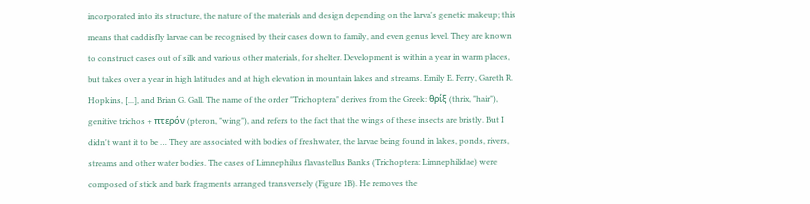incorporated into its structure, the nature of the materials and design depending on the larva's genetic makeup; this means that caddisfly larvae can be recognised by their cases down to family, and even genus level. They are known to construct cases out of silk and various other materials, for shelter. Development is within a year in warm places, but takes over a year in high latitudes and at high elevation in mountain lakes and streams. Emily E. Ferry, Gareth R. Hopkins, [...], and Brian G. Gall. The name of the order "Trichoptera" derives from the Greek: θρίξ (thrix, "hair"), genitive trichos + πτερόν (pteron, "wing"), and refers to the fact that the wings of these insects are bristly. But I didn't want it to be … They are associated with bodies of freshwater, the larvae being found in lakes, ponds, rivers, streams and other water bodies. The cases of Limnephilus flavastellus Banks (Trichoptera: Limnephilidae) were composed of stick and bark fragments arranged transversely (Figure 1B). He removes the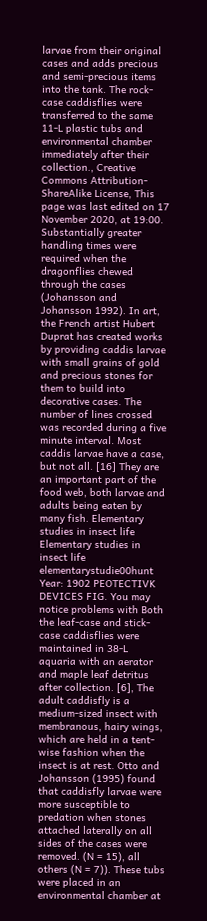larvae from their original cases and adds precious and semi-precious items into the tank. The rock-case caddisflies were transferred to the same 11-L plastic tubs and environmental chamber immediately after their collection., Creative Commons Attribution-ShareAlike License, This page was last edited on 17 November 2020, at 19:00. Substantially greater handling times were required when the dragonflies chewed through the cases (Johansson and Johansson 1992). In art, the French artist Hubert Duprat has created works by providing caddis larvae with small grains of gold and precious stones for them to build into decorative cases. The number of lines crossed was recorded during a five minute interval. Most caddis larvae have a case, but not all. [16] They are an important part of the food web, both larvae and adults being eaten by many fish. Elementary studies in insect life Elementary studies in insect life elementarystudie00hunt Year: 1902 PEOTECTIVK DEVICES FIG. You may notice problems with Both the leaf-case and stick-case caddisflies were maintained in 38-L aquaria with an aerator and maple leaf detritus after collection. [6], The adult caddisfly is a medium-sized insect with membranous, hairy wings, which are held in a tent-wise fashion when the insect is at rest. Otto and Johansson (1995) found that caddisfly larvae were more susceptible to predation when stones attached laterally on all sides of the cases were removed. (N = 15), all others (N = 7)). These tubs were placed in an environmental chamber at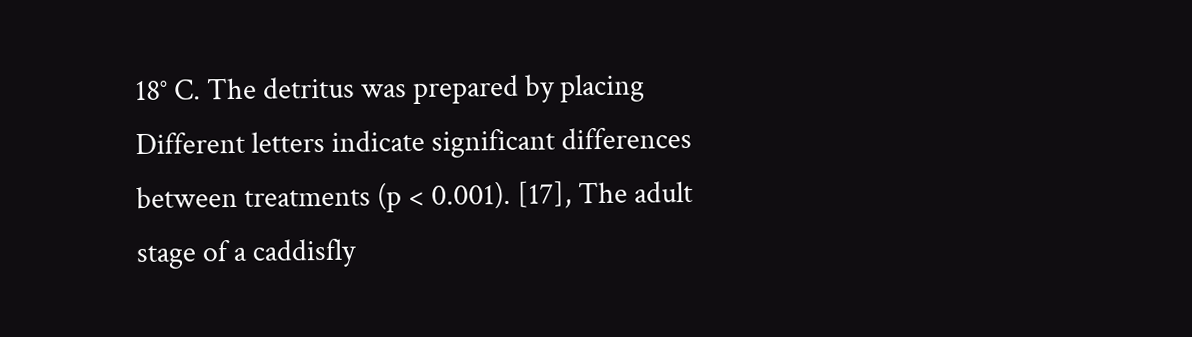18° C. The detritus was prepared by placing Different letters indicate significant differences between treatments (p < 0.001). [17], The adult stage of a caddisfly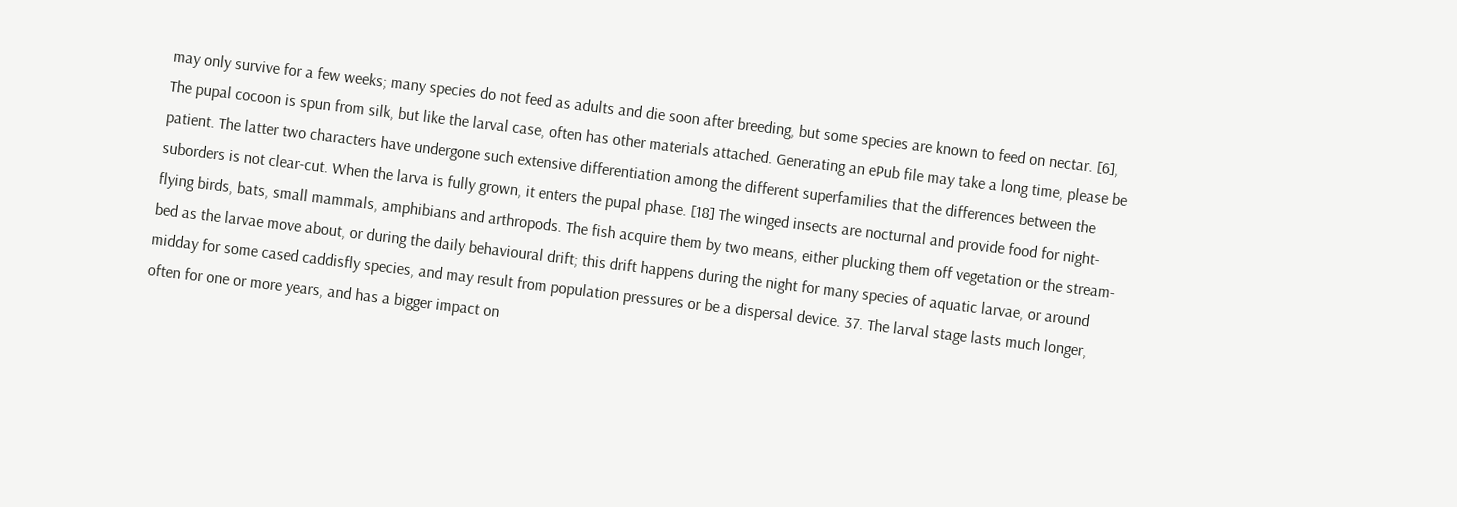may only survive for a few weeks; many species do not feed as adults and die soon after breeding, but some species are known to feed on nectar. [6], The pupal cocoon is spun from silk, but like the larval case, often has other materials attached. Generating an ePub file may take a long time, please be patient. The latter two characters have undergone such extensive differentiation among the different superfamilies that the differences between the suborders is not clear-cut. When the larva is fully grown, it enters the pupal phase. [18] The winged insects are nocturnal and provide food for night-flying birds, bats, small mammals, amphibians and arthropods. The fish acquire them by two means, either plucking them off vegetation or the stream-bed as the larvae move about, or during the daily behavioural drift; this drift happens during the night for many species of aquatic larvae, or around midday for some cased caddisfly species, and may result from population pressures or be a dispersal device. 37. The larval stage lasts much longer, often for one or more years, and has a bigger impact on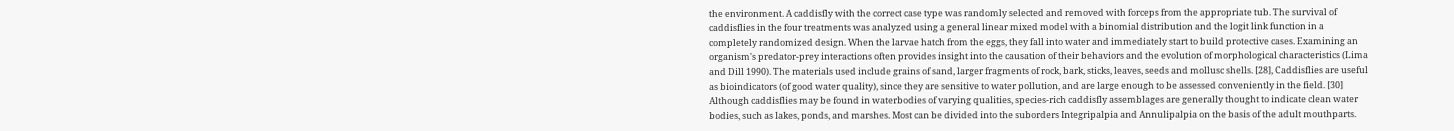the environment. A caddisfly with the correct case type was randomly selected and removed with forceps from the appropriate tub. The survival of caddisflies in the four treatments was analyzed using a general linear mixed model with a binomial distribution and the logit link function in a completely randomized design. When the larvae hatch from the eggs, they fall into water and immediately start to build protective cases. Examining an organism's predator-prey interactions often provides insight into the causation of their behaviors and the evolution of morphological characteristics (Lima and Dill 1990). The materials used include grains of sand, larger fragments of rock, bark, sticks, leaves, seeds and mollusc shells. [28], Caddisflies are useful as bioindicators (of good water quality), since they are sensitive to water pollution, and are large enough to be assessed conveniently in the field. [30] Although caddisflies may be found in waterbodies of varying qualities, species-rich caddisfly assemblages are generally thought to indicate clean water bodies, such as lakes, ponds, and marshes. Most can be divided into the suborders Integripalpia and Annulipalpia on the basis of the adult mouthparts.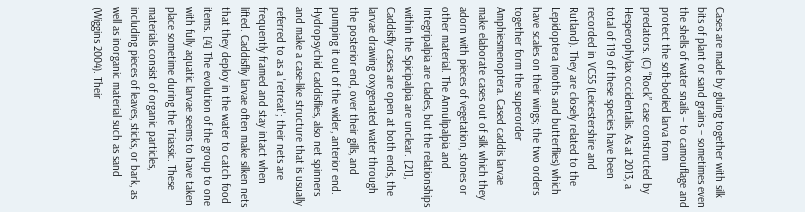Cases are made by gluing together with silk bits of plant or sand grains – sometimes even the shells of water snails – to camouflage and protect the soft-bodied larva from predators. (C) “Rock” case constructed by Hesperophylax occidentalis. As at 2013, a total of 119 of these species have been recorded in VC55 (Leicestershire and Rutland). They are closely related to the Lepidoptera (moths and butterflies) which have scales on their wings; the two orders together form the superorder Amphiesmenoptera. Cased caddis larvae make elaborate cases out of silk which they adorn with pieces of vegetation, stones or other material. The Annulipalpia and Integripalpia are clades, but the relationships within the Spicipalpia are unclear. [21], Caddisfly cases are open at both ends, the larvae drawing oxygenated water through the posterior end, over their gills, and pumping it out of the wider, anterior end. Hydropsychid caddisflies, also net spinners and make a case-like structure that is usually referred to as a 'retreat'; their nets are frequently framed and stay intact when lifted. Caddisfliy larvae often make silken nets that they deploy in the water to catch food items. [4] The evolution of the group to one with fully aquatic larvae seems to have taken place sometime during the Triassic. These materials consist of organic particles, including pieces of leaves, sticks, or bark, as well as inorganic material such as sand (Wiggins 2004). Their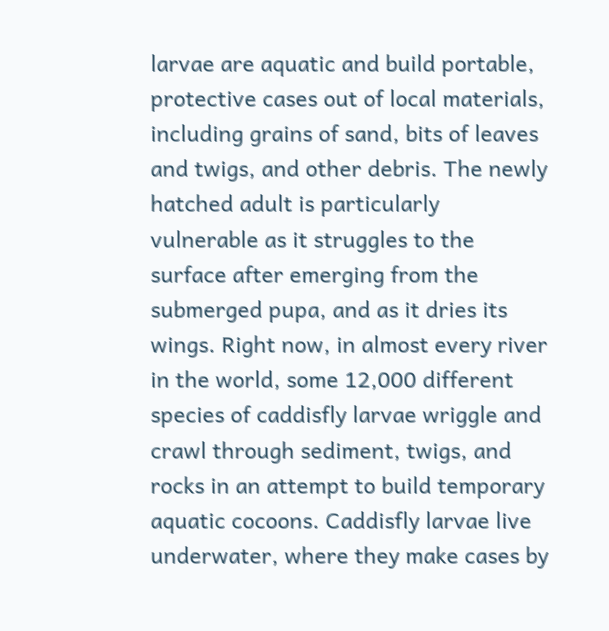larvae are aquatic and build portable, protective cases out of local materials, including grains of sand, bits of leaves and twigs, and other debris. The newly hatched adult is particularly vulnerable as it struggles to the surface after emerging from the submerged pupa, and as it dries its wings. Right now, in almost every river in the world, some 12,000 different species of caddisfly larvae wriggle and crawl through sediment, twigs, and rocks in an attempt to build temporary aquatic cocoons. Caddisfly larvae live underwater, where they make cases by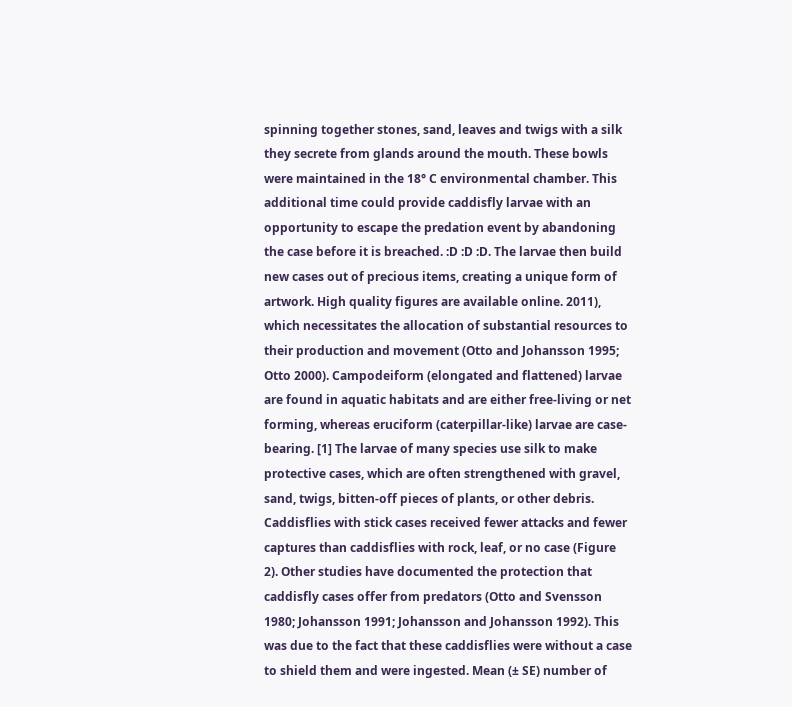spinning together stones, sand, leaves and twigs with a silk they secrete from glands around the mouth. These bowls were maintained in the 18° C environmental chamber. This additional time could provide caddisfly larvae with an opportunity to escape the predation event by abandoning the case before it is breached. :D :D :D. The larvae then build new cases out of precious items, creating a unique form of artwork. High quality figures are available online. 2011), which necessitates the allocation of substantial resources to their production and movement (Otto and Johansson 1995; Otto 2000). Campodeiform (elongated and flattened) larvae are found in aquatic habitats and are either free-living or net forming, whereas eruciform (caterpillar-like) larvae are case-bearing. [1] The larvae of many species use silk to make protective cases, which are often strengthened with gravel, sand, twigs, bitten-off pieces of plants, or other debris. Caddisflies with stick cases received fewer attacks and fewer captures than caddisflies with rock, leaf, or no case (Figure 2). Other studies have documented the protection that caddisfly cases offer from predators (Otto and Svensson 1980; Johansson 1991; Johansson and Johansson 1992). This was due to the fact that these caddisflies were without a case to shield them and were ingested. Mean (± SE) number of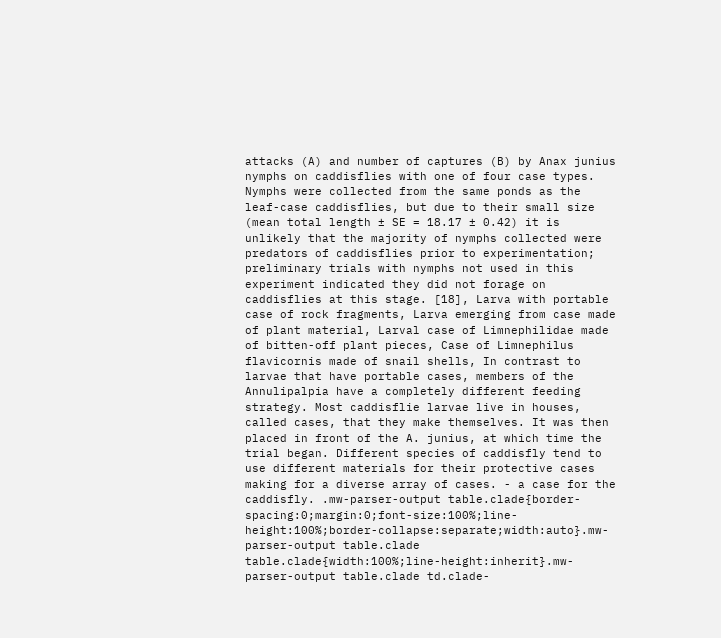attacks (A) and number of captures (B) by Anax junius nymphs on caddisflies with one of four case types. Nymphs were collected from the same ponds as the leaf-case caddisflies, but due to their small size (mean total length ± SE = 18.17 ± 0.42) it is unlikely that the majority of nymphs collected were predators of caddisflies prior to experimentation; preliminary trials with nymphs not used in this experiment indicated they did not forage on caddisflies at this stage. [18], Larva with portable case of rock fragments, Larva emerging from case made of plant material, Larval case of Limnephilidae made of bitten-off plant pieces, Case of Limnephilus flavicornis made of snail shells, In contrast to larvae that have portable cases, members of the Annulipalpia have a completely different feeding strategy. Most caddisflie larvae live in houses, called cases, that they make themselves. It was then placed in front of the A. junius, at which time the trial began. Different species of caddisfly tend to use different materials for their protective cases making for a diverse array of cases. - a case for the caddisfly. .mw-parser-output table.clade{border-spacing:0;margin:0;font-size:100%;line-height:100%;border-collapse:separate;width:auto}.mw-parser-output table.clade table.clade{width:100%;line-height:inherit}.mw-parser-output table.clade td.clade-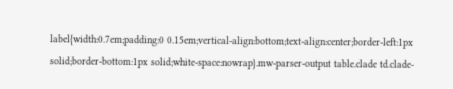label{width:0.7em;padding:0 0.15em;vertical-align:bottom;text-align:center;border-left:1px solid;border-bottom:1px solid;white-space:nowrap}.mw-parser-output table.clade td.clade-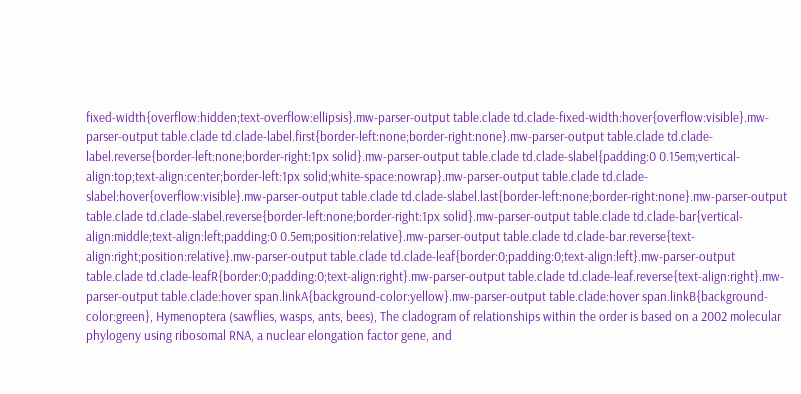fixed-width{overflow:hidden;text-overflow:ellipsis}.mw-parser-output table.clade td.clade-fixed-width:hover{overflow:visible}.mw-parser-output table.clade td.clade-label.first{border-left:none;border-right:none}.mw-parser-output table.clade td.clade-label.reverse{border-left:none;border-right:1px solid}.mw-parser-output table.clade td.clade-slabel{padding:0 0.15em;vertical-align:top;text-align:center;border-left:1px solid;white-space:nowrap}.mw-parser-output table.clade td.clade-slabel:hover{overflow:visible}.mw-parser-output table.clade td.clade-slabel.last{border-left:none;border-right:none}.mw-parser-output table.clade td.clade-slabel.reverse{border-left:none;border-right:1px solid}.mw-parser-output table.clade td.clade-bar{vertical-align:middle;text-align:left;padding:0 0.5em;position:relative}.mw-parser-output table.clade td.clade-bar.reverse{text-align:right;position:relative}.mw-parser-output table.clade td.clade-leaf{border:0;padding:0;text-align:left}.mw-parser-output table.clade td.clade-leafR{border:0;padding:0;text-align:right}.mw-parser-output table.clade td.clade-leaf.reverse{text-align:right}.mw-parser-output table.clade:hover span.linkA{background-color:yellow}.mw-parser-output table.clade:hover span.linkB{background-color:green}, Hymenoptera (sawflies, wasps, ants, bees), The cladogram of relationships within the order is based on a 2002 molecular phylogeny using ribosomal RNA, a nuclear elongation factor gene, and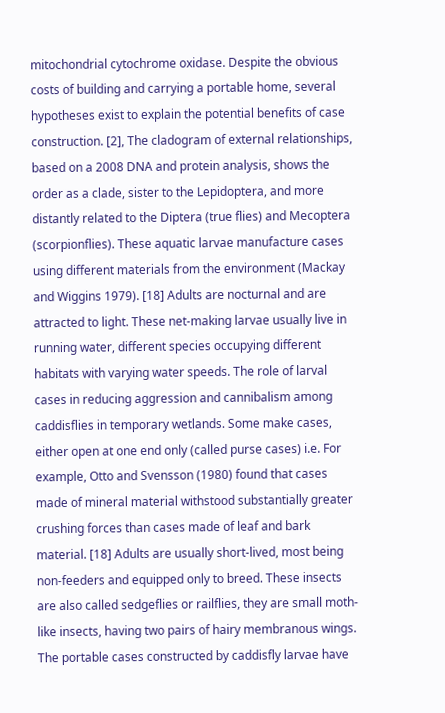mitochondrial cytochrome oxidase. Despite the obvious costs of building and carrying a portable home, several hypotheses exist to explain the potential benefits of case construction. [2], The cladogram of external relationships, based on a 2008 DNA and protein analysis, shows the order as a clade, sister to the Lepidoptera, and more distantly related to the Diptera (true flies) and Mecoptera (scorpionflies). These aquatic larvae manufacture cases using different materials from the environment (Mackay and Wiggins 1979). [18] Adults are nocturnal and are attracted to light. These net-making larvae usually live in running water, different species occupying different habitats with varying water speeds. The role of larval cases in reducing aggression and cannibalism among caddisflies in temporary wetlands. Some make cases, either open at one end only (called purse cases) i.e. For example, Otto and Svensson (1980) found that cases made of mineral material withstood substantially greater crushing forces than cases made of leaf and bark material. [18] Adults are usually short-lived, most being non-feeders and equipped only to breed. These insects are also called sedgeflies or railflies, they are small moth-like insects, having two pairs of hairy membranous wings. The portable cases constructed by caddisfly larvae have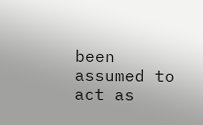been assumed to act as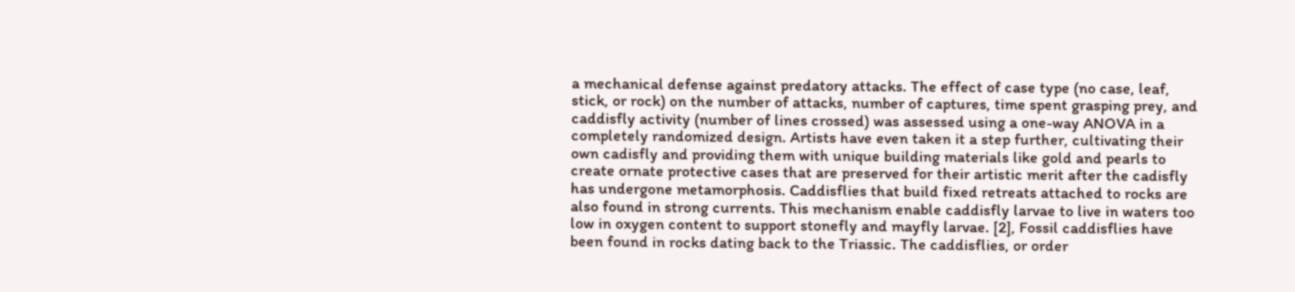a mechanical defense against predatory attacks. The effect of case type (no case, leaf, stick, or rock) on the number of attacks, number of captures, time spent grasping prey, and caddisfly activity (number of lines crossed) was assessed using a one-way ANOVA in a completely randomized design. Artists have even taken it a step further, cultivating their own cadisfly and providing them with unique building materials like gold and pearls to create ornate protective cases that are preserved for their artistic merit after the cadisfly has undergone metamorphosis. Caddisflies that build fixed retreats attached to rocks are also found in strong currents. This mechanism enable caddisfly larvae to live in waters too low in oxygen content to support stonefly and mayfly larvae. [2], Fossil caddisflies have been found in rocks dating back to the Triassic. The caddisflies, or order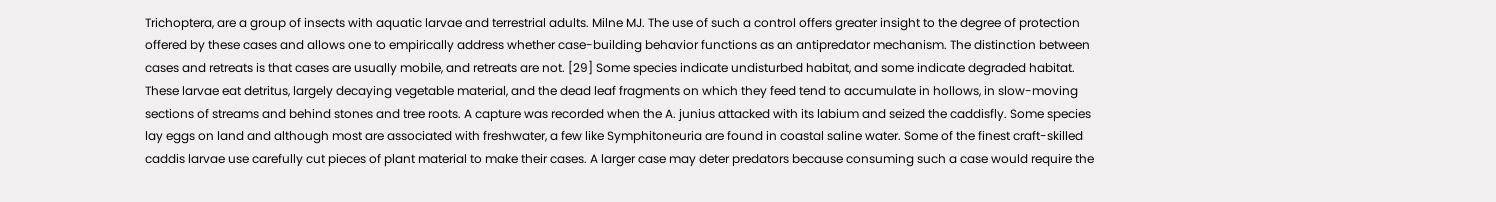Trichoptera, are a group of insects with aquatic larvae and terrestrial adults. Milne MJ. The use of such a control offers greater insight to the degree of protection offered by these cases and allows one to empirically address whether case-building behavior functions as an antipredator mechanism. The distinction between cases and retreats is that cases are usually mobile, and retreats are not. [29] Some species indicate undisturbed habitat, and some indicate degraded habitat. These larvae eat detritus, largely decaying vegetable material, and the dead leaf fragments on which they feed tend to accumulate in hollows, in slow-moving sections of streams and behind stones and tree roots. A capture was recorded when the A. junius attacked with its labium and seized the caddisfly. Some species lay eggs on land and although most are associated with freshwater, a few like Symphitoneuria are found in coastal saline water. Some of the finest craft-skilled caddis larvae use carefully cut pieces of plant material to make their cases. A larger case may deter predators because consuming such a case would require the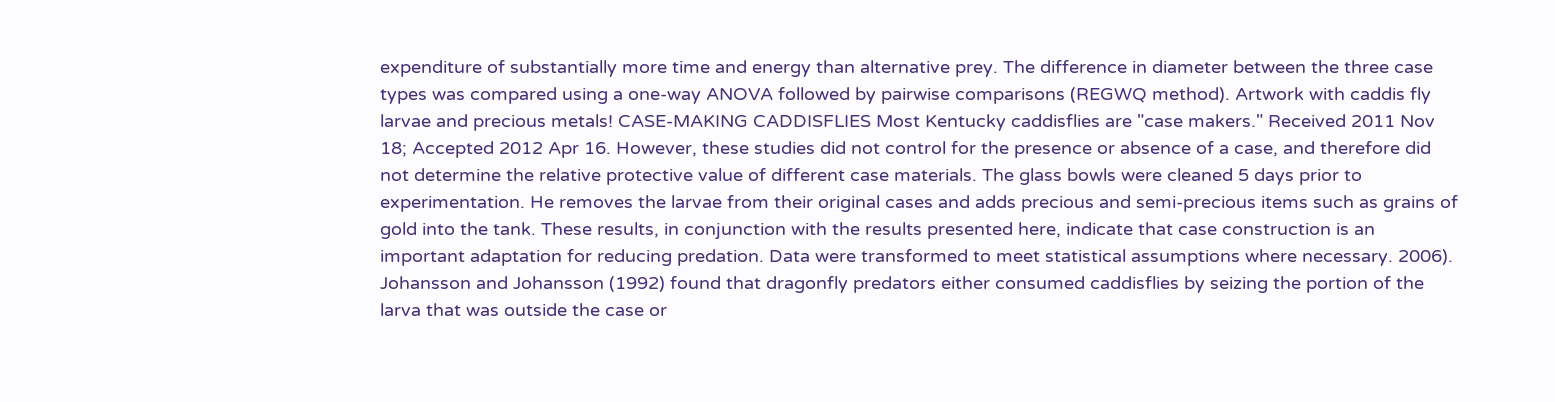expenditure of substantially more time and energy than alternative prey. The difference in diameter between the three case types was compared using a one-way ANOVA followed by pairwise comparisons (REGWQ method). Artwork with caddis fly larvae and precious metals! CASE-MAKING CADDISFLIES Most Kentucky caddisflies are "case makers." Received 2011 Nov 18; Accepted 2012 Apr 16. However, these studies did not control for the presence or absence of a case, and therefore did not determine the relative protective value of different case materials. The glass bowls were cleaned 5 days prior to experimentation. He removes the larvae from their original cases and adds precious and semi-precious items such as grains of gold into the tank. These results, in conjunction with the results presented here, indicate that case construction is an important adaptation for reducing predation. Data were transformed to meet statistical assumptions where necessary. 2006). Johansson and Johansson (1992) found that dragonfly predators either consumed caddisflies by seizing the portion of the larva that was outside the case or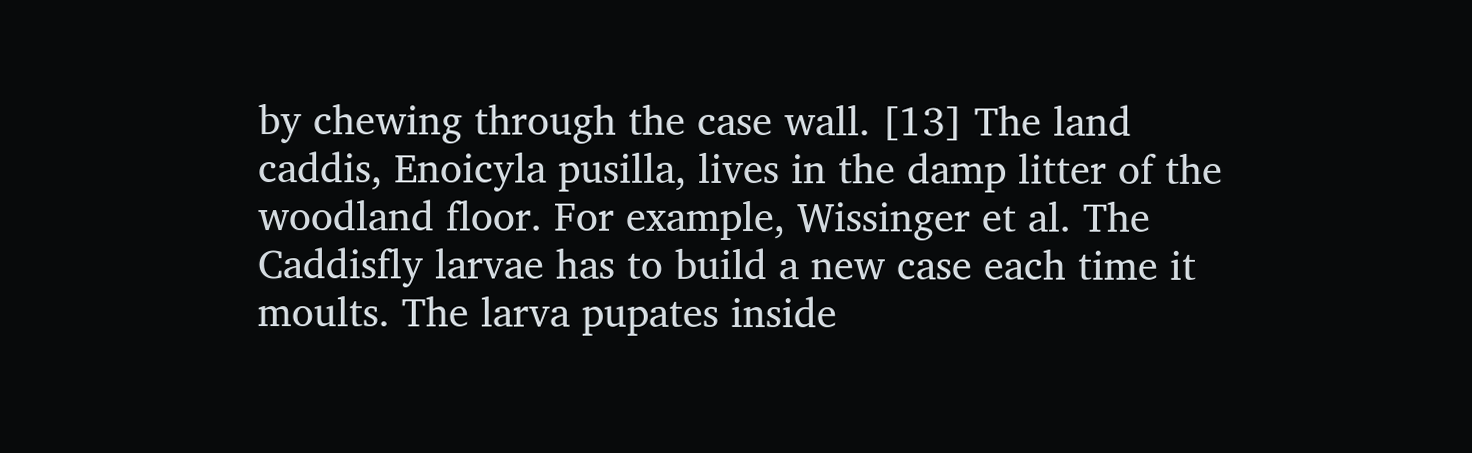by chewing through the case wall. [13] The land caddis, Enoicyla pusilla, lives in the damp litter of the woodland floor. For example, Wissinger et al. The Caddisfly larvae has to build a new case each time it moults. The larva pupates inside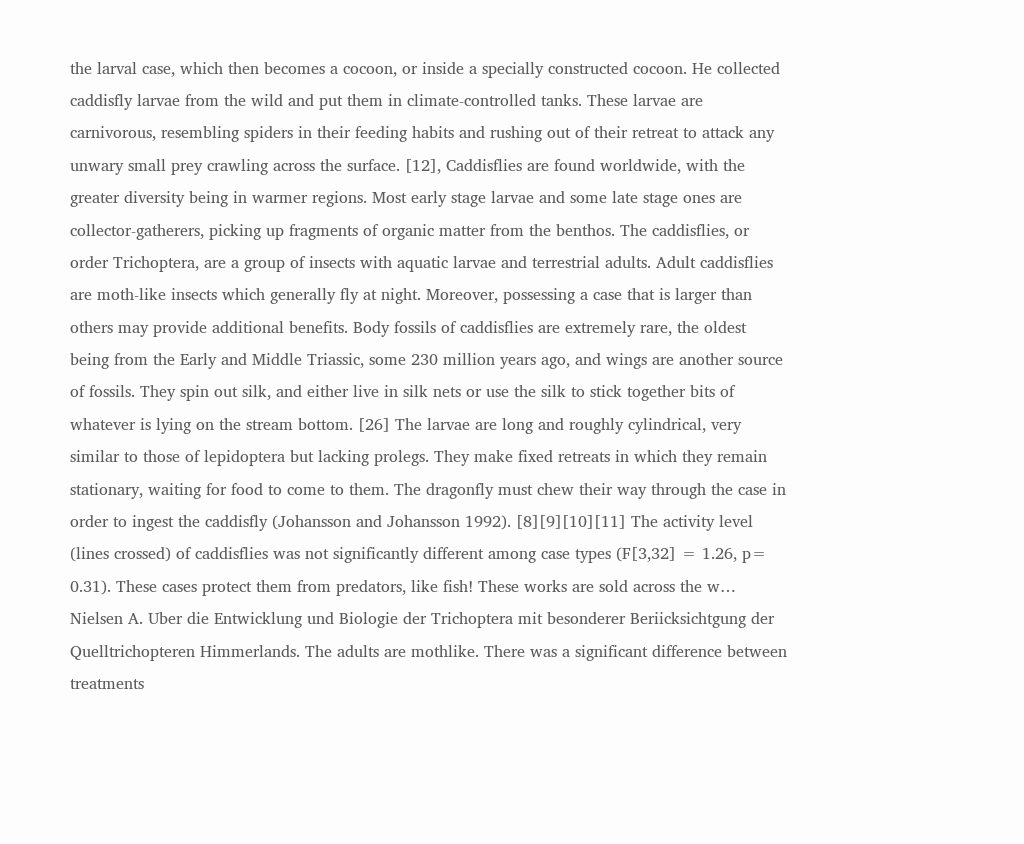the larval case, which then becomes a cocoon, or inside a specially constructed cocoon. He collected caddisfly larvae from the wild and put them in climate-controlled tanks. These larvae are carnivorous, resembling spiders in their feeding habits and rushing out of their retreat to attack any unwary small prey crawling across the surface. [12], Caddisflies are found worldwide, with the greater diversity being in warmer regions. Most early stage larvae and some late stage ones are collector-gatherers, picking up fragments of organic matter from the benthos. The caddisflies, or order Trichoptera, are a group of insects with aquatic larvae and terrestrial adults. Adult caddisflies are moth-like insects which generally fly at night. Moreover, possessing a case that is larger than others may provide additional benefits. Body fossils of caddisflies are extremely rare, the oldest being from the Early and Middle Triassic, some 230 million years ago, and wings are another source of fossils. They spin out silk, and either live in silk nets or use the silk to stick together bits of whatever is lying on the stream bottom. [26] The larvae are long and roughly cylindrical, very similar to those of lepidoptera but lacking prolegs. They make fixed retreats in which they remain stationary, waiting for food to come to them. The dragonfly must chew their way through the case in order to ingest the caddisfly (Johansson and Johansson 1992). [8][9][10][11] The activity level (lines crossed) of caddisflies was not significantly different among case types (F[3,32] = 1.26, p= 0.31). These cases protect them from predators, like fish! These works are sold across the w… Nielsen A. Uber die Entwicklung und Biologie der Trichoptera mit besonderer Beriicksichtgung der Quelltrichopteren Himmerlands. The adults are mothlike. There was a significant difference between treatments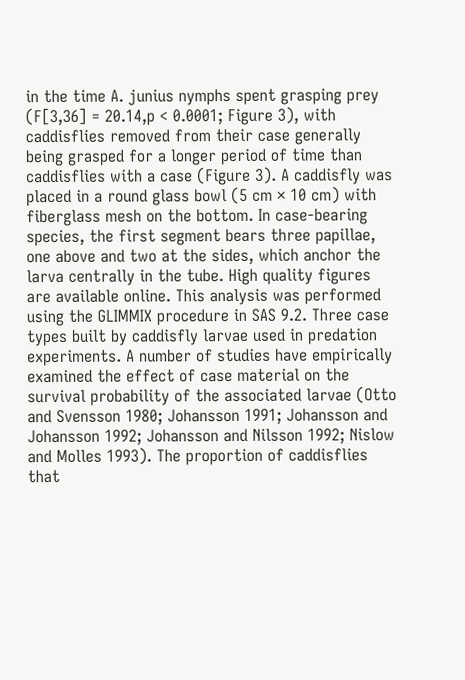in the time A. junius nymphs spent grasping prey (F[3,36] = 20.14,p < 0.0001; Figure 3), with caddisflies removed from their case generally being grasped for a longer period of time than caddisflies with a case (Figure 3). A caddisfly was placed in a round glass bowl (5 cm × 10 cm) with fiberglass mesh on the bottom. In case-bearing species, the first segment bears three papillae, one above and two at the sides, which anchor the larva centrally in the tube. High quality figures are available online. This analysis was performed using the GLIMMIX procedure in SAS 9.2. Three case types built by caddisfly larvae used in predation experiments. A number of studies have empirically examined the effect of case material on the survival probability of the associated larvae (Otto and Svensson 1980; Johansson 1991; Johansson and Johansson 1992; Johansson and Nilsson 1992; Nislow and Molles 1993). The proportion of caddisflies that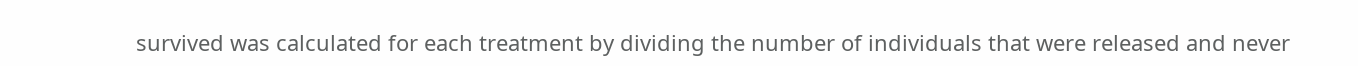survived was calculated for each treatment by dividing the number of individuals that were released and never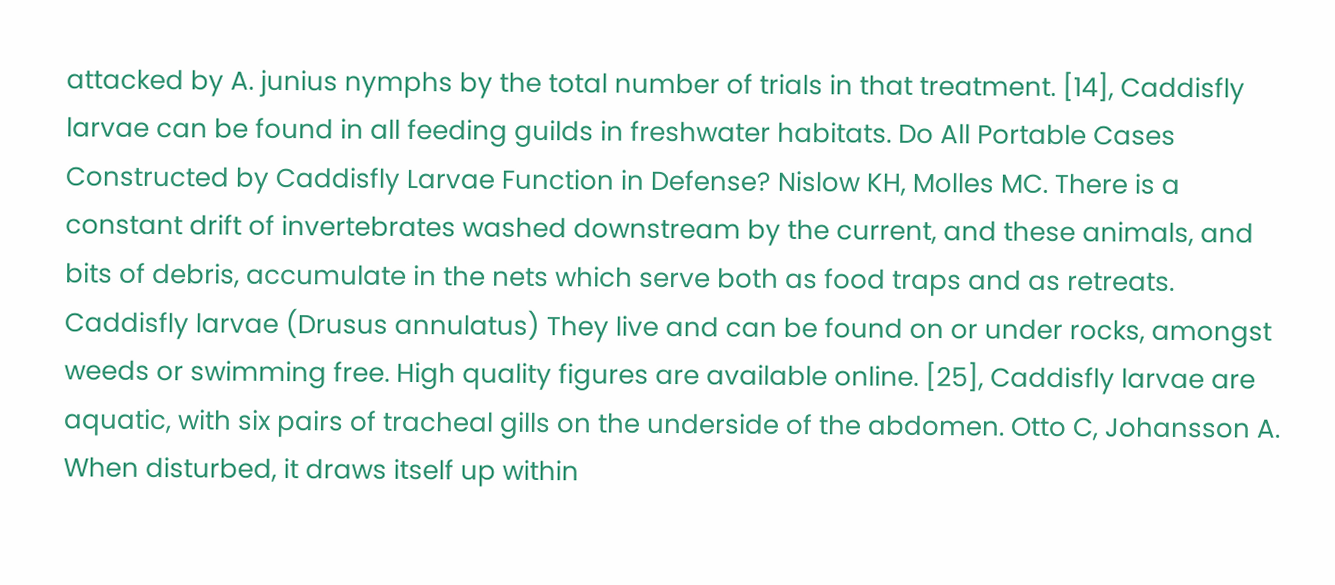attacked by A. junius nymphs by the total number of trials in that treatment. [14], Caddisfly larvae can be found in all feeding guilds in freshwater habitats. Do All Portable Cases Constructed by Caddisfly Larvae Function in Defense? Nislow KH, Molles MC. There is a constant drift of invertebrates washed downstream by the current, and these animals, and bits of debris, accumulate in the nets which serve both as food traps and as retreats. Caddisfly larvae (Drusus annulatus) They live and can be found on or under rocks, amongst weeds or swimming free. High quality figures are available online. [25], Caddisfly larvae are aquatic, with six pairs of tracheal gills on the underside of the abdomen. Otto C, Johansson A. When disturbed, it draws itself up within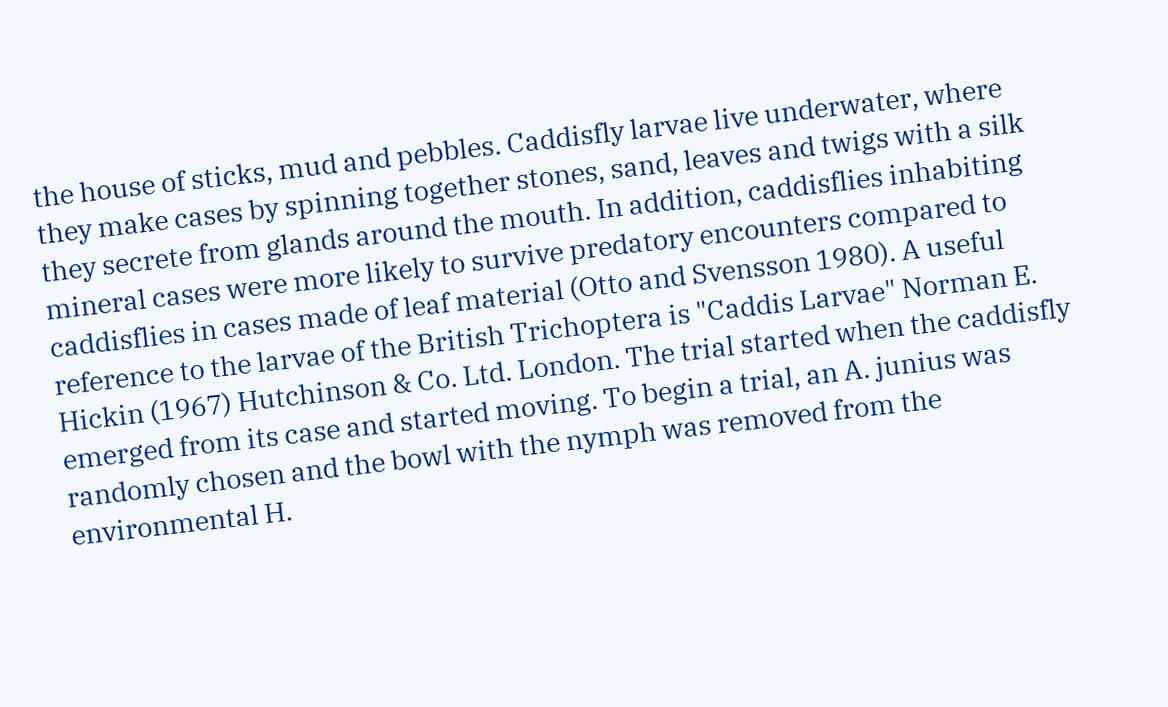the house of sticks, mud and pebbles. Caddisfly larvae live underwater, where they make cases by spinning together stones, sand, leaves and twigs with a silk they secrete from glands around the mouth. In addition, caddisflies inhabiting mineral cases were more likely to survive predatory encounters compared to caddisflies in cases made of leaf material (Otto and Svensson 1980). A useful reference to the larvae of the British Trichoptera is "Caddis Larvae" Norman E. Hickin (1967) Hutchinson & Co. Ltd. London. The trial started when the caddisfly emerged from its case and started moving. To begin a trial, an A. junius was randomly chosen and the bowl with the nymph was removed from the environmental H.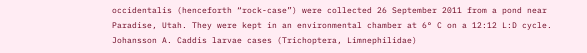occidentalis (henceforth “rock-case”) were collected 26 September 2011 from a pond near Paradise, Utah. They were kept in an environmental chamber at 6° C on a 12:12 L:D cycle. Johansson A. Caddis larvae cases (Trichoptera, Limnephilidae)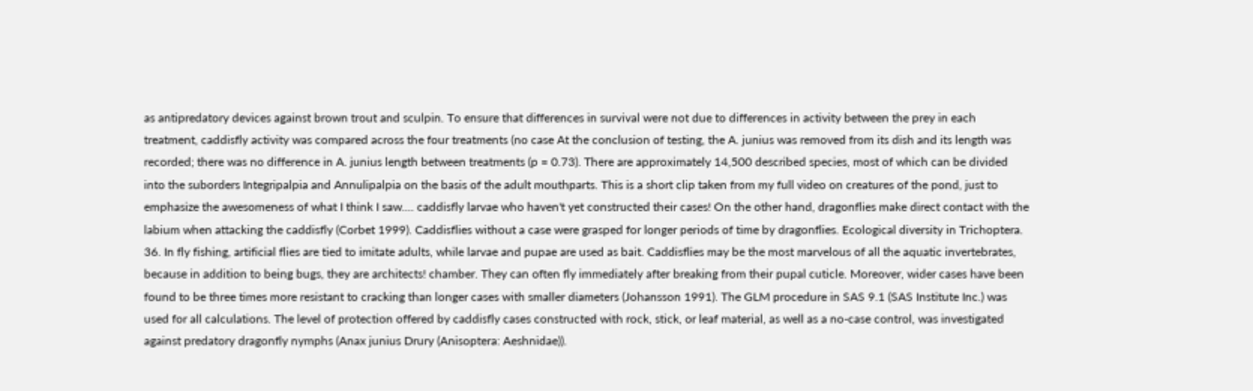as antipredatory devices against brown trout and sculpin. To ensure that differences in survival were not due to differences in activity between the prey in each treatment, caddisfly activity was compared across the four treatments (no case At the conclusion of testing, the A. junius was removed from its dish and its length was recorded; there was no difference in A. junius length between treatments (p = 0.73). There are approximately 14,500 described species, most of which can be divided into the suborders Integripalpia and Annulipalpia on the basis of the adult mouthparts. This is a short clip taken from my full video on creatures of the pond, just to emphasize the awesomeness of what I think I saw.... caddisfly larvae who haven't yet constructed their cases! On the other hand, dragonflies make direct contact with the labium when attacking the caddisfly (Corbet 1999). Caddisflies without a case were grasped for longer periods of time by dragonflies. Ecological diversity in Trichoptera. 36. In fly fishing, artificial flies are tied to imitate adults, while larvae and pupae are used as bait. Caddisflies may be the most marvelous of all the aquatic invertebrates, because in addition to being bugs, they are architects! chamber. They can often fly immediately after breaking from their pupal cuticle. Moreover, wider cases have been found to be three times more resistant to cracking than longer cases with smaller diameters (Johansson 1991). The GLM procedure in SAS 9.1 (SAS Institute Inc.) was used for all calculations. The level of protection offered by caddisfly cases constructed with rock, stick, or leaf material, as well as a no-case control, was investigated against predatory dragonfly nymphs (Anax junius Drury (Anisoptera: Aeshnidae)).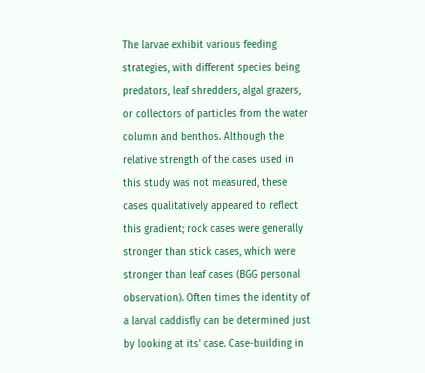The larvae exhibit various feeding strategies, with different species being predators, leaf shredders, algal grazers, or collectors of particles from the water column and benthos. Although the relative strength of the cases used in this study was not measured, these cases qualitatively appeared to reflect this gradient; rock cases were generally stronger than stick cases, which were stronger than leaf cases (BGG personal observation). Often times the identity of a larval caddisfly can be determined just by looking at its' case. Case-building in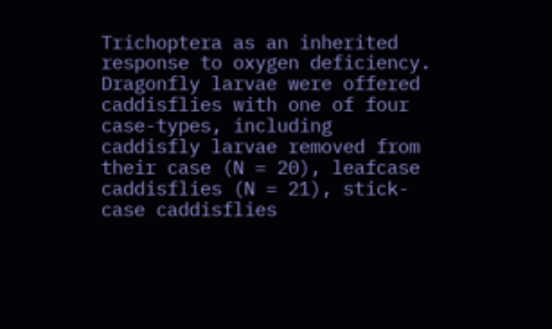Trichoptera as an inherited response to oxygen deficiency. Dragonfly larvae were offered caddisflies with one of four case-types, including caddisfly larvae removed from their case (N = 20), leafcase caddisflies (N = 21), stick-case caddisflies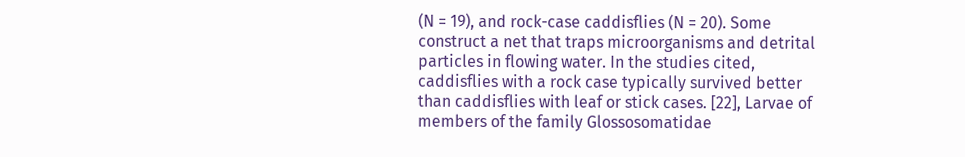(N = 19), and rock-case caddisflies (N = 20). Some construct a net that traps microorganisms and detrital particles in flowing water. In the studies cited, caddisflies with a rock case typically survived better than caddisflies with leaf or stick cases. [22], Larvae of members of the family Glossosomatidae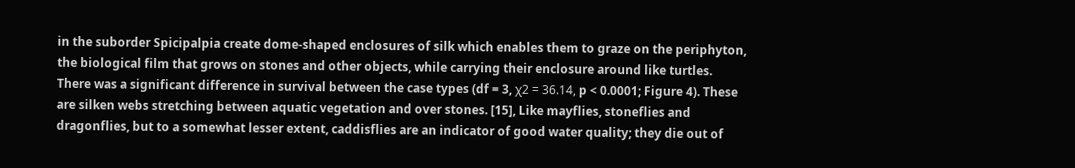in the suborder Spicipalpia create dome-shaped enclosures of silk which enables them to graze on the periphyton, the biological film that grows on stones and other objects, while carrying their enclosure around like turtles. There was a significant difference in survival between the case types (df = 3, χ2 = 36.14, p < 0.0001; Figure 4). These are silken webs stretching between aquatic vegetation and over stones. [15], Like mayflies, stoneflies and dragonflies, but to a somewhat lesser extent, caddisflies are an indicator of good water quality; they die out of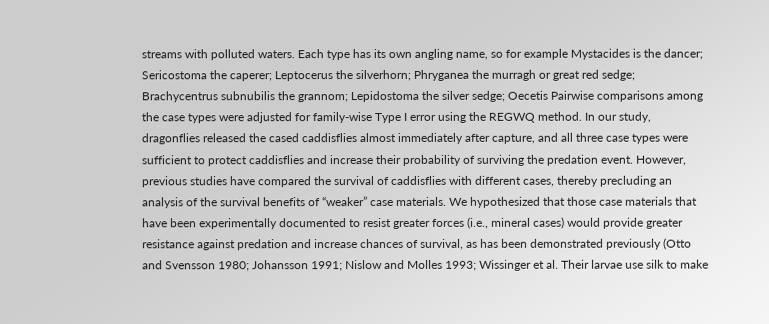streams with polluted waters. Each type has its own angling name, so for example Mystacides is the dancer; Sericostoma the caperer; Leptocerus the silverhorn; Phryganea the murragh or great red sedge; Brachycentrus subnubilis the grannom; Lepidostoma the silver sedge; Oecetis Pairwise comparisons among the case types were adjusted for family-wise Type I error using the REGWQ method. In our study, dragonflies released the cased caddisflies almost immediately after capture, and all three case types were sufficient to protect caddisflies and increase their probability of surviving the predation event. However, previous studies have compared the survival of caddisflies with different cases, thereby precluding an analysis of the survival benefits of “weaker” case materials. We hypothesized that those case materials that have been experimentally documented to resist greater forces (i.e., mineral cases) would provide greater resistance against predation and increase chances of survival, as has been demonstrated previously (Otto and Svensson 1980; Johansson 1991; Nislow and Molles 1993; Wissinger et al. Their larvae use silk to make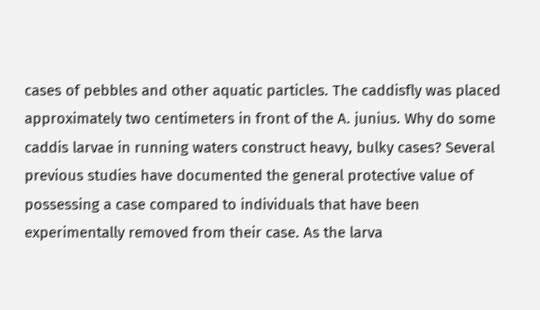cases of pebbles and other aquatic particles. The caddisfly was placed approximately two centimeters in front of the A. junius. Why do some caddis larvae in running waters construct heavy, bulky cases? Several previous studies have documented the general protective value of possessing a case compared to individuals that have been experimentally removed from their case. As the larva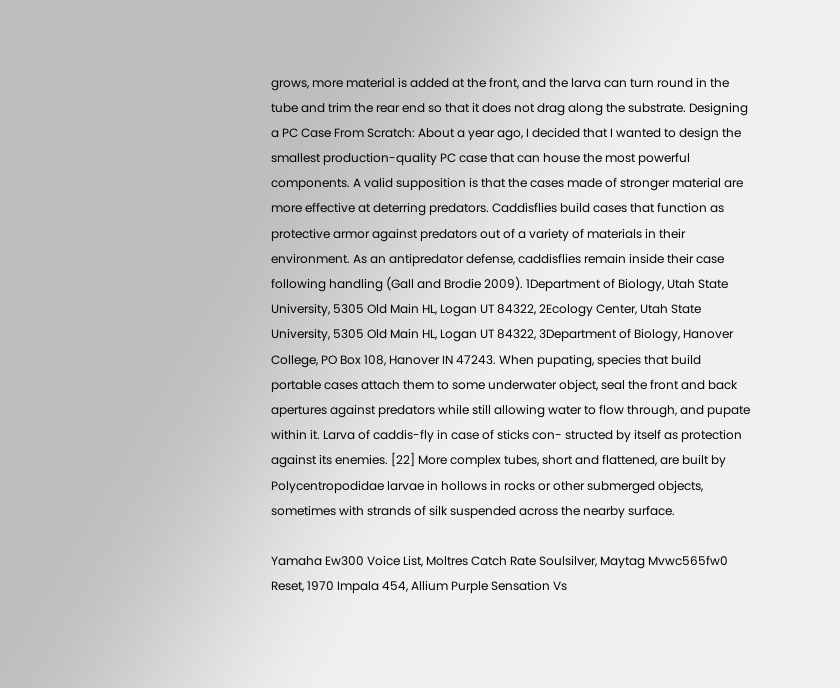grows, more material is added at the front, and the larva can turn round in the tube and trim the rear end so that it does not drag along the substrate. Designing a PC Case From Scratch: About a year ago, I decided that I wanted to design the smallest production-quality PC case that can house the most powerful components. A valid supposition is that the cases made of stronger material are more effective at deterring predators. Caddisflies build cases that function as protective armor against predators out of a variety of materials in their environment. As an antipredator defense, caddisflies remain inside their case following handling (Gall and Brodie 2009). 1Department of Biology, Utah State University, 5305 Old Main HL, Logan UT 84322, 2Ecology Center, Utah State University, 5305 Old Main HL, Logan UT 84322, 3Department of Biology, Hanover College, PO Box 108, Hanover IN 47243. When pupating, species that build portable cases attach them to some underwater object, seal the front and back apertures against predators while still allowing water to flow through, and pupate within it. Larva of caddis-fly in case of sticks con- structed by itself as protection against its enemies. [22] More complex tubes, short and flattened, are built by Polycentropodidae larvae in hollows in rocks or other submerged objects, sometimes with strands of silk suspended across the nearby surface.

Yamaha Ew300 Voice List, Moltres Catch Rate Soulsilver, Maytag Mvwc565fw0 Reset, 1970 Impala 454, Allium Purple Sensation Vs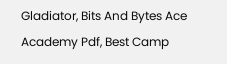Gladiator, Bits And Bytes Ace Academy Pdf, Best Camp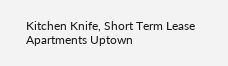Kitchen Knife, Short Term Lease Apartments Uptown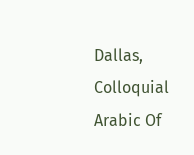Dallas, Colloquial Arabic Of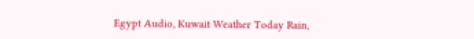Egypt Audio, Kuwait Weather Today Rain,